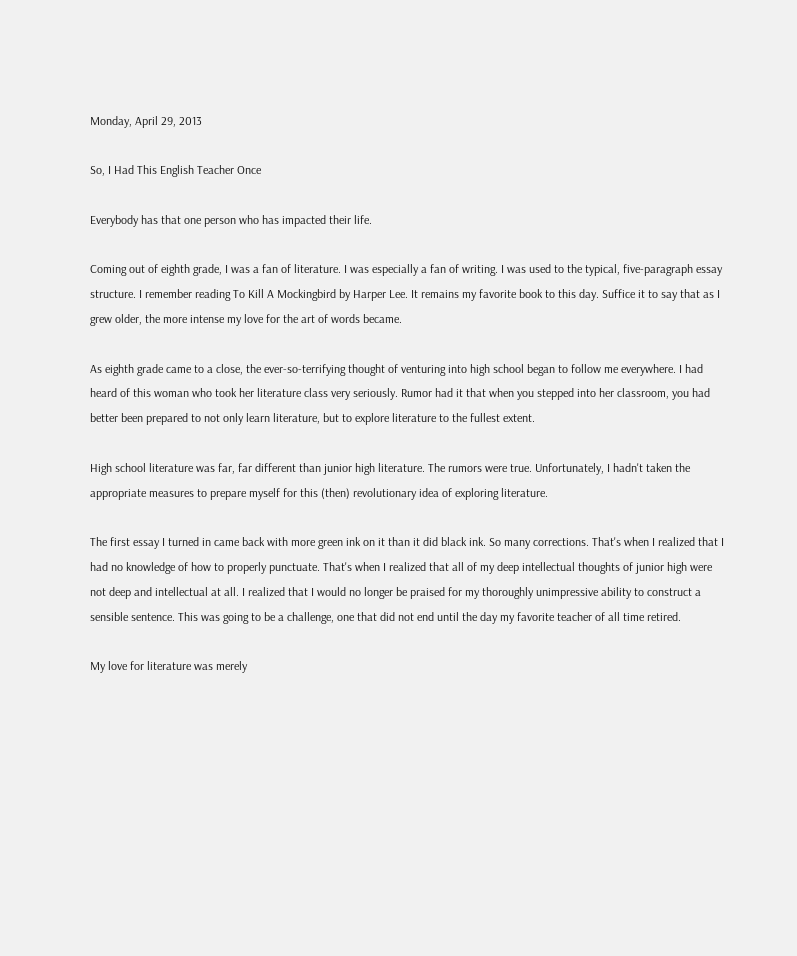Monday, April 29, 2013

So, I Had This English Teacher Once

Everybody has that one person who has impacted their life.

Coming out of eighth grade, I was a fan of literature. I was especially a fan of writing. I was used to the typical, five-paragraph essay structure. I remember reading To Kill A Mockingbird by Harper Lee. It remains my favorite book to this day. Suffice it to say that as I grew older, the more intense my love for the art of words became.

As eighth grade came to a close, the ever-so-terrifying thought of venturing into high school began to follow me everywhere. I had heard of this woman who took her literature class very seriously. Rumor had it that when you stepped into her classroom, you had better been prepared to not only learn literature, but to explore literature to the fullest extent.

High school literature was far, far different than junior high literature. The rumors were true. Unfortunately, I hadn't taken the appropriate measures to prepare myself for this (then) revolutionary idea of exploring literature.

The first essay I turned in came back with more green ink on it than it did black ink. So many corrections. That's when I realized that I had no knowledge of how to properly punctuate. That's when I realized that all of my deep intellectual thoughts of junior high were not deep and intellectual at all. I realized that I would no longer be praised for my thoroughly unimpressive ability to construct a sensible sentence. This was going to be a challenge, one that did not end until the day my favorite teacher of all time retired.

My love for literature was merely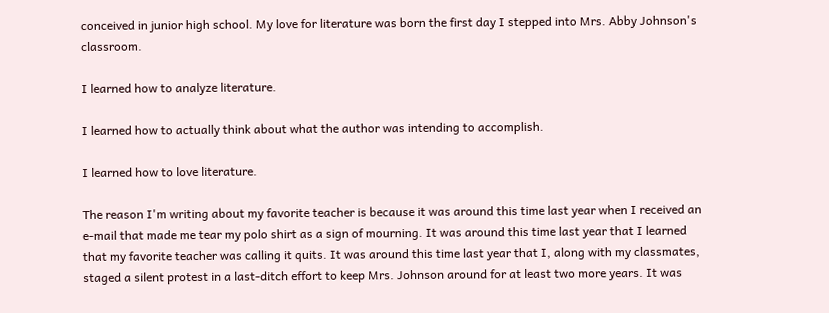conceived in junior high school. My love for literature was born the first day I stepped into Mrs. Abby Johnson's classroom.

I learned how to analyze literature.

I learned how to actually think about what the author was intending to accomplish.

I learned how to love literature.

The reason I'm writing about my favorite teacher is because it was around this time last year when I received an e-mail that made me tear my polo shirt as a sign of mourning. It was around this time last year that I learned that my favorite teacher was calling it quits. It was around this time last year that I, along with my classmates, staged a silent protest in a last-ditch effort to keep Mrs. Johnson around for at least two more years. It was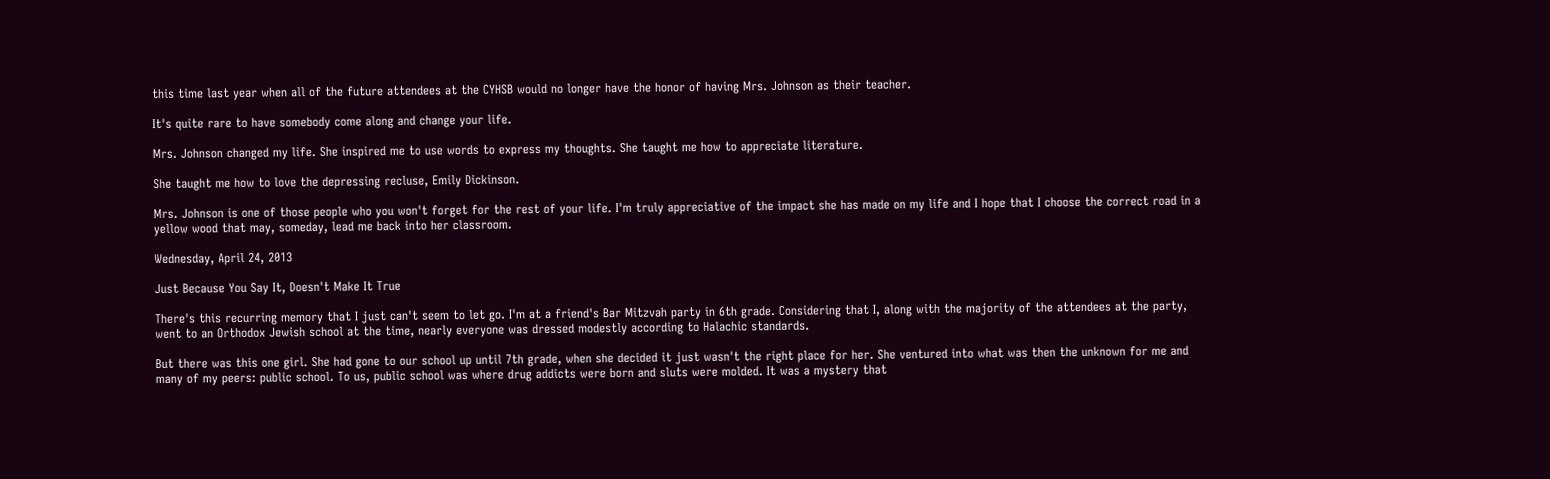this time last year when all of the future attendees at the CYHSB would no longer have the honor of having Mrs. Johnson as their teacher.

It's quite rare to have somebody come along and change your life.

Mrs. Johnson changed my life. She inspired me to use words to express my thoughts. She taught me how to appreciate literature.

She taught me how to love the depressing recluse, Emily Dickinson.

Mrs. Johnson is one of those people who you won't forget for the rest of your life. I'm truly appreciative of the impact she has made on my life and I hope that I choose the correct road in a yellow wood that may, someday, lead me back into her classroom.

Wednesday, April 24, 2013

Just Because You Say It, Doesn't Make It True

There's this recurring memory that I just can't seem to let go. I'm at a friend's Bar Mitzvah party in 6th grade. Considering that I, along with the majority of the attendees at the party, went to an Orthodox Jewish school at the time, nearly everyone was dressed modestly according to Halachic standards.

But there was this one girl. She had gone to our school up until 7th grade, when she decided it just wasn't the right place for her. She ventured into what was then the unknown for me and many of my peers: public school. To us, public school was where drug addicts were born and sluts were molded. It was a mystery that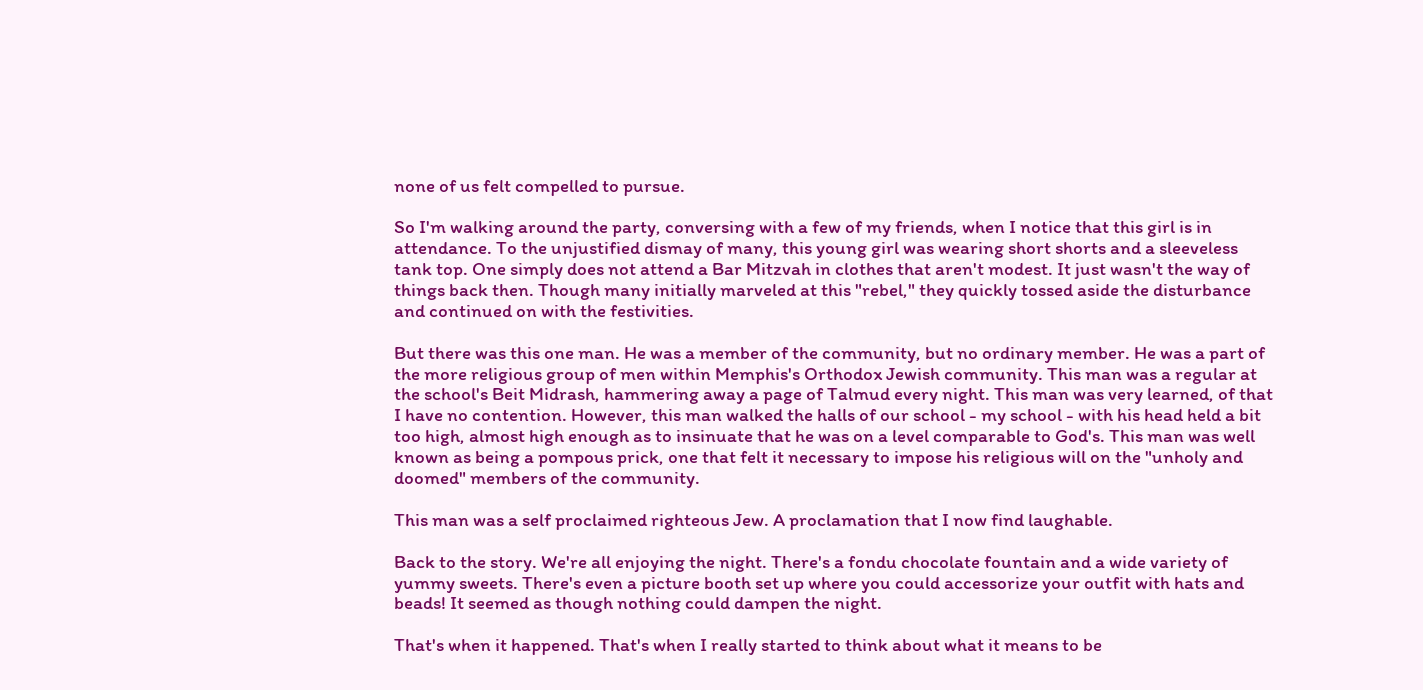none of us felt compelled to pursue.

So I'm walking around the party, conversing with a few of my friends, when I notice that this girl is in attendance. To the unjustified dismay of many, this young girl was wearing short shorts and a sleeveless tank top. One simply does not attend a Bar Mitzvah in clothes that aren't modest. It just wasn't the way of things back then. Though many initially marveled at this "rebel," they quickly tossed aside the disturbance and continued on with the festivities.

But there was this one man. He was a member of the community, but no ordinary member. He was a part of the more religious group of men within Memphis's Orthodox Jewish community. This man was a regular at the school's Beit Midrash, hammering away a page of Talmud every night. This man was very learned, of that I have no contention. However, this man walked the halls of our school - my school - with his head held a bit too high, almost high enough as to insinuate that he was on a level comparable to God's. This man was well known as being a pompous prick, one that felt it necessary to impose his religious will on the "unholy and doomed" members of the community.

This man was a self proclaimed righteous Jew. A proclamation that I now find laughable.

Back to the story. We're all enjoying the night. There's a fondu chocolate fountain and a wide variety of yummy sweets. There's even a picture booth set up where you could accessorize your outfit with hats and beads! It seemed as though nothing could dampen the night.

That's when it happened. That's when I really started to think about what it means to be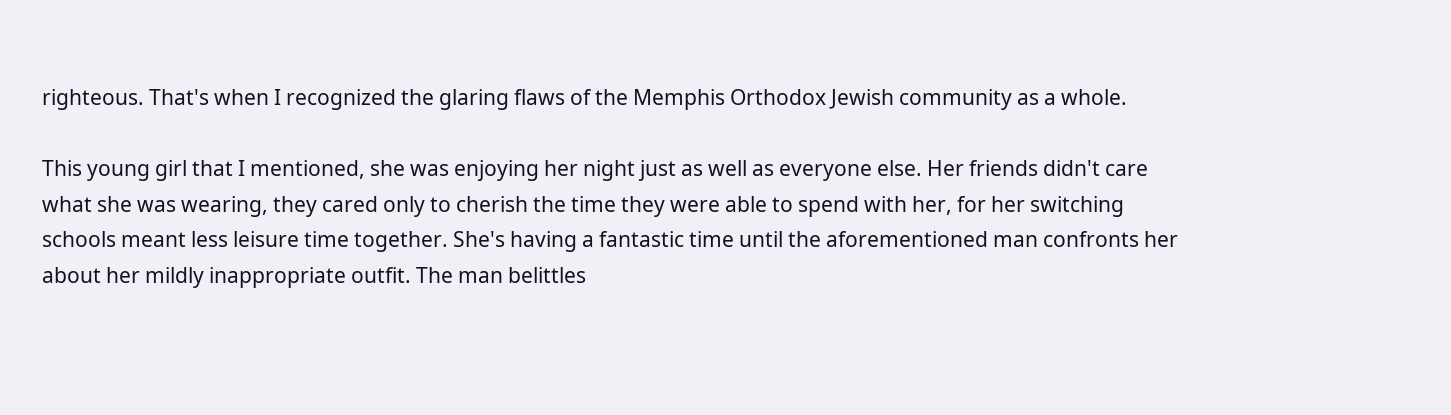righteous. That's when I recognized the glaring flaws of the Memphis Orthodox Jewish community as a whole.

This young girl that I mentioned, she was enjoying her night just as well as everyone else. Her friends didn't care what she was wearing, they cared only to cherish the time they were able to spend with her, for her switching schools meant less leisure time together. She's having a fantastic time until the aforementioned man confronts her about her mildly inappropriate outfit. The man belittles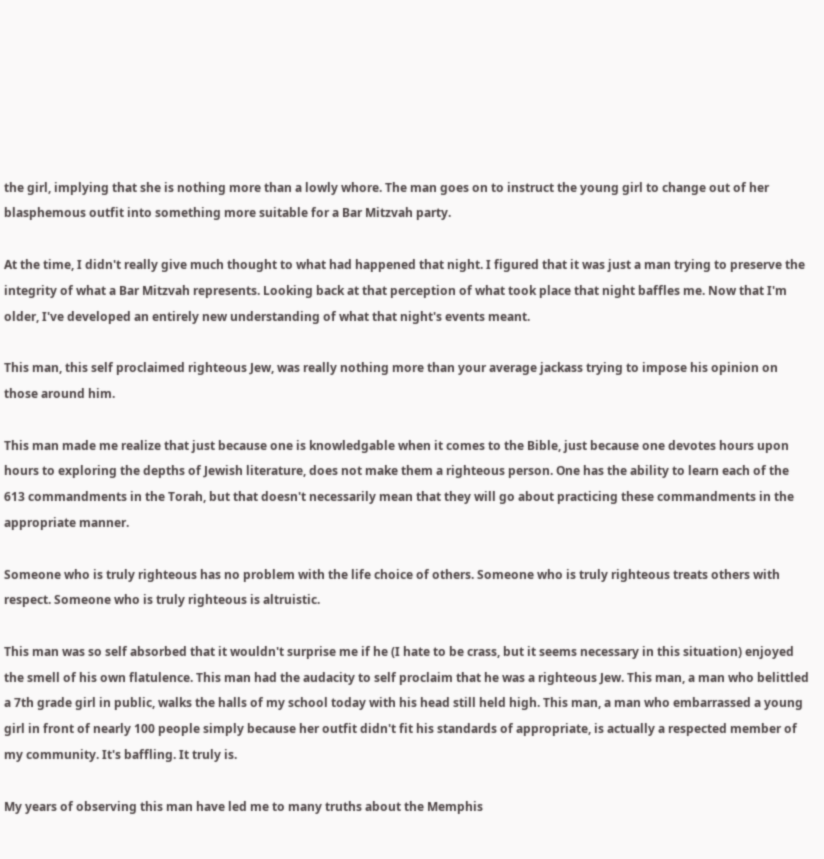the girl, implying that she is nothing more than a lowly whore. The man goes on to instruct the young girl to change out of her blasphemous outfit into something more suitable for a Bar Mitzvah party.

At the time, I didn't really give much thought to what had happened that night. I figured that it was just a man trying to preserve the integrity of what a Bar Mitzvah represents. Looking back at that perception of what took place that night baffles me. Now that I'm older, I've developed an entirely new understanding of what that night's events meant.

This man, this self proclaimed righteous Jew, was really nothing more than your average jackass trying to impose his opinion on those around him.

This man made me realize that just because one is knowledgable when it comes to the Bible, just because one devotes hours upon hours to exploring the depths of Jewish literature, does not make them a righteous person. One has the ability to learn each of the 613 commandments in the Torah, but that doesn't necessarily mean that they will go about practicing these commandments in the appropriate manner.

Someone who is truly righteous has no problem with the life choice of others. Someone who is truly righteous treats others with respect. Someone who is truly righteous is altruistic.

This man was so self absorbed that it wouldn't surprise me if he (I hate to be crass, but it seems necessary in this situation) enjoyed the smell of his own flatulence. This man had the audacity to self proclaim that he was a righteous Jew. This man, a man who belittled a 7th grade girl in public, walks the halls of my school today with his head still held high. This man, a man who embarrassed a young girl in front of nearly 100 people simply because her outfit didn't fit his standards of appropriate, is actually a respected member of my community. It's baffling. It truly is.

My years of observing this man have led me to many truths about the Memphis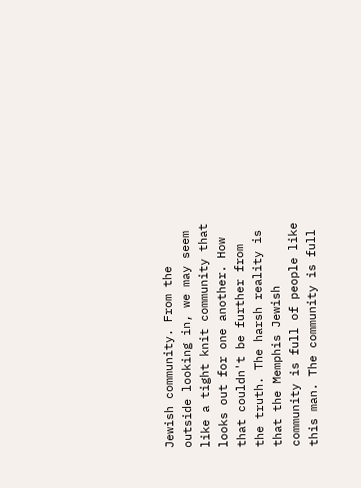Jewish community. From the outside looking in, we may seem like a tight knit community that looks out for one another. How that couldn't be further from the truth. The harsh reality is that the Memphis Jewish community is full of people like this man. The community is full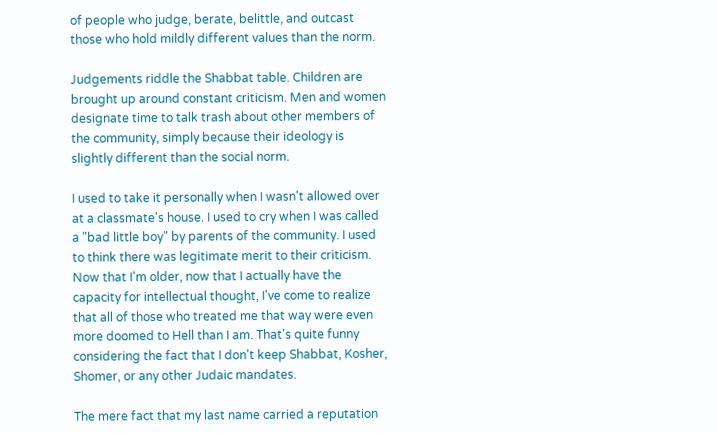of people who judge, berate, belittle, and outcast those who hold mildly different values than the norm.

Judgements riddle the Shabbat table. Children are brought up around constant criticism. Men and women designate time to talk trash about other members of the community, simply because their ideology is slightly different than the social norm.

I used to take it personally when I wasn't allowed over at a classmate's house. I used to cry when I was called a "bad little boy" by parents of the community. I used to think there was legitimate merit to their criticism. Now that I'm older, now that I actually have the capacity for intellectual thought, I've come to realize that all of those who treated me that way were even more doomed to Hell than I am. That's quite funny considering the fact that I don't keep Shabbat, Kosher, Shomer, or any other Judaic mandates.

The mere fact that my last name carried a reputation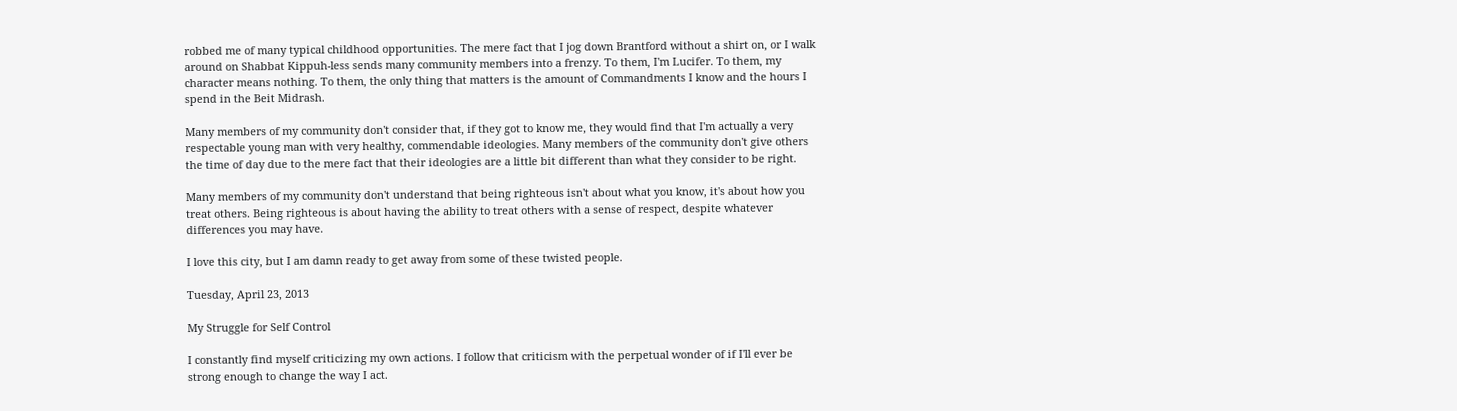robbed me of many typical childhood opportunities. The mere fact that I jog down Brantford without a shirt on, or I walk around on Shabbat Kippuh-less sends many community members into a frenzy. To them, I'm Lucifer. To them, my character means nothing. To them, the only thing that matters is the amount of Commandments I know and the hours I spend in the Beit Midrash.

Many members of my community don't consider that, if they got to know me, they would find that I'm actually a very respectable young man with very healthy, commendable ideologies. Many members of the community don't give others the time of day due to the mere fact that their ideologies are a little bit different than what they consider to be right.

Many members of my community don't understand that being righteous isn't about what you know, it's about how you treat others. Being righteous is about having the ability to treat others with a sense of respect, despite whatever differences you may have.

I love this city, but I am damn ready to get away from some of these twisted people.

Tuesday, April 23, 2013

My Struggle for Self Control

I constantly find myself criticizing my own actions. I follow that criticism with the perpetual wonder of if I'll ever be strong enough to change the way I act.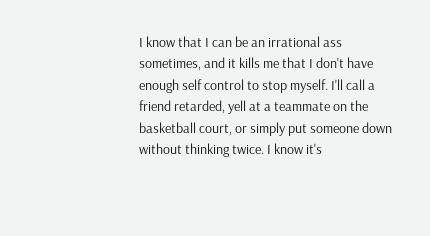I know that I can be an irrational ass sometimes, and it kills me that I don't have enough self control to stop myself. I'll call a friend retarded, yell at a teammate on the basketball court, or simply put someone down without thinking twice. I know it's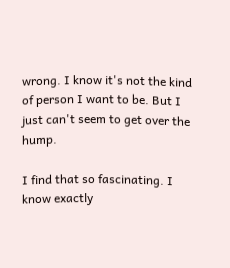wrong. I know it's not the kind of person I want to be. But I just can't seem to get over the hump.

I find that so fascinating. I know exactly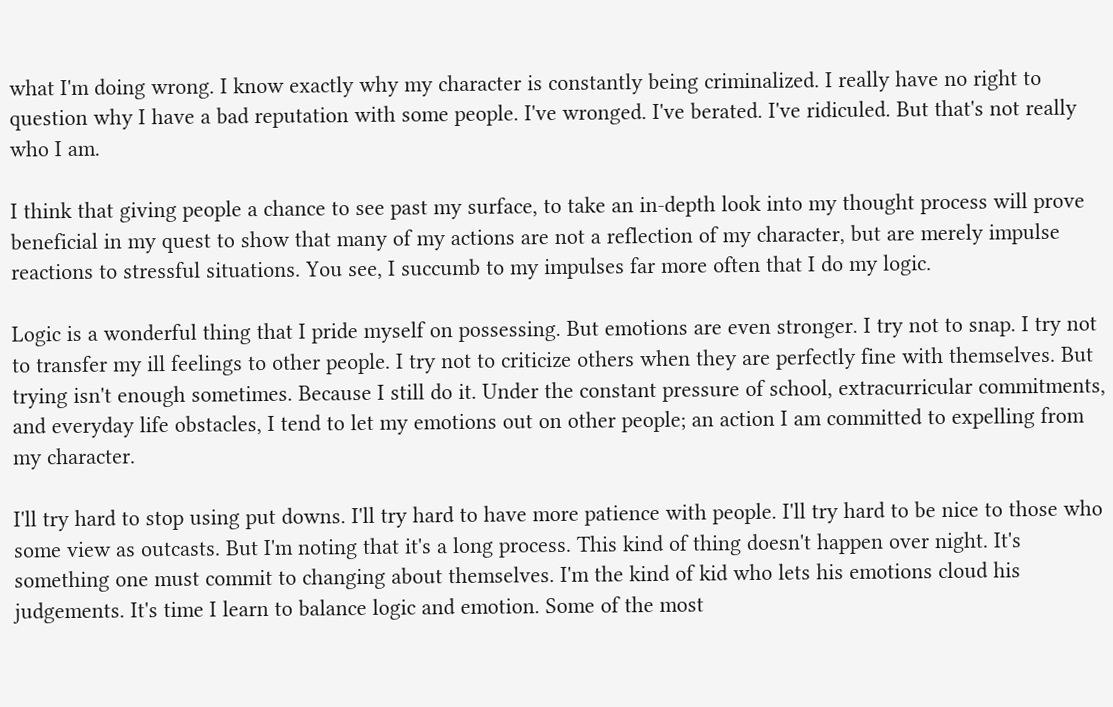what I'm doing wrong. I know exactly why my character is constantly being criminalized. I really have no right to question why I have a bad reputation with some people. I've wronged. I've berated. I've ridiculed. But that's not really who I am.

I think that giving people a chance to see past my surface, to take an in-depth look into my thought process will prove beneficial in my quest to show that many of my actions are not a reflection of my character, but are merely impulse reactions to stressful situations. You see, I succumb to my impulses far more often that I do my logic.

Logic is a wonderful thing that I pride myself on possessing. But emotions are even stronger. I try not to snap. I try not to transfer my ill feelings to other people. I try not to criticize others when they are perfectly fine with themselves. But trying isn't enough sometimes. Because I still do it. Under the constant pressure of school, extracurricular commitments, and everyday life obstacles, I tend to let my emotions out on other people; an action I am committed to expelling from my character.

I'll try hard to stop using put downs. I'll try hard to have more patience with people. I'll try hard to be nice to those who some view as outcasts. But I'm noting that it's a long process. This kind of thing doesn't happen over night. It's something one must commit to changing about themselves. I'm the kind of kid who lets his emotions cloud his judgements. It's time I learn to balance logic and emotion. Some of the most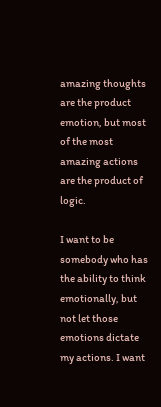amazing thoughts are the product emotion, but most of the most amazing actions are the product of logic.

I want to be somebody who has the ability to think emotionally, but not let those emotions dictate my actions. I want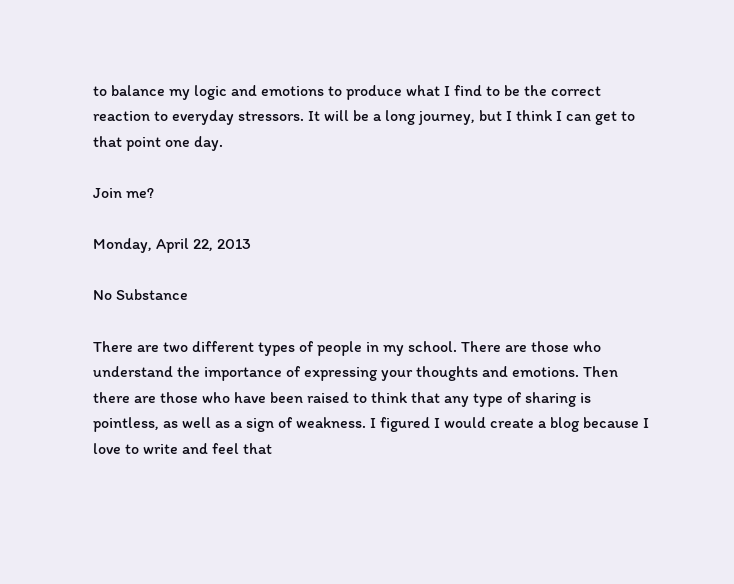to balance my logic and emotions to produce what I find to be the correct reaction to everyday stressors. It will be a long journey, but I think I can get to that point one day.

Join me?

Monday, April 22, 2013

No Substance

There are two different types of people in my school. There are those who understand the importance of expressing your thoughts and emotions. Then there are those who have been raised to think that any type of sharing is pointless, as well as a sign of weakness. I figured I would create a blog because I love to write and feel that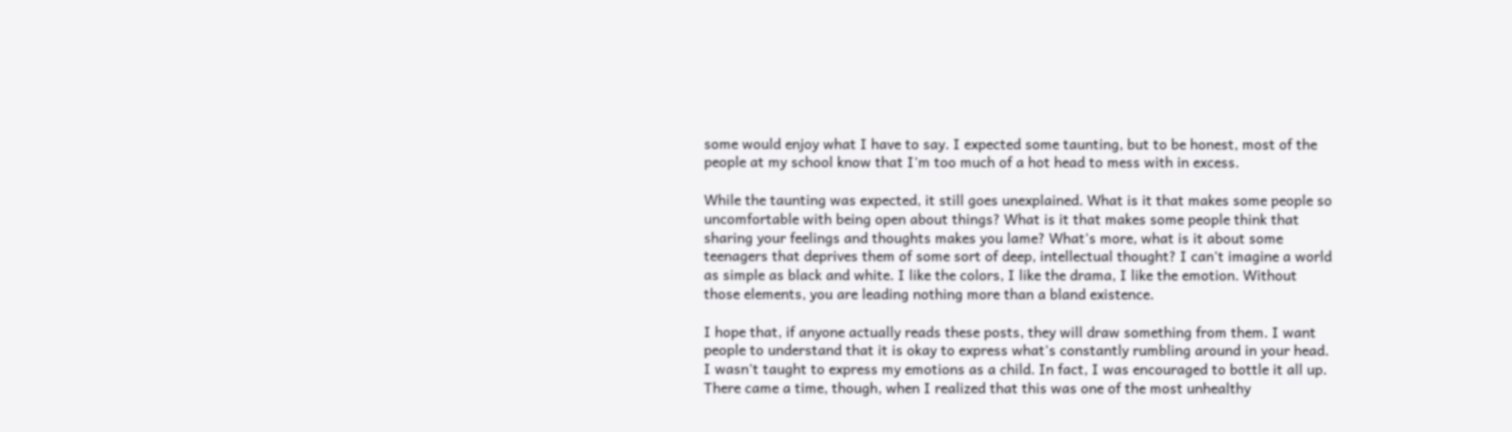some would enjoy what I have to say. I expected some taunting, but to be honest, most of the people at my school know that I'm too much of a hot head to mess with in excess.

While the taunting was expected, it still goes unexplained. What is it that makes some people so uncomfortable with being open about things? What is it that makes some people think that sharing your feelings and thoughts makes you lame? What's more, what is it about some teenagers that deprives them of some sort of deep, intellectual thought? I can't imagine a world as simple as black and white. I like the colors, I like the drama, I like the emotion. Without those elements, you are leading nothing more than a bland existence.

I hope that, if anyone actually reads these posts, they will draw something from them. I want people to understand that it is okay to express what's constantly rumbling around in your head. I wasn't taught to express my emotions as a child. In fact, I was encouraged to bottle it all up. There came a time, though, when I realized that this was one of the most unhealthy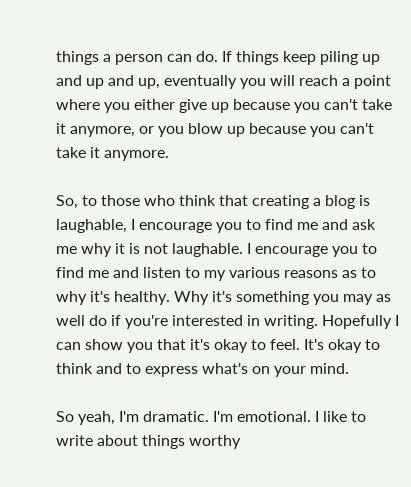things a person can do. If things keep piling up and up and up, eventually you will reach a point where you either give up because you can't take it anymore, or you blow up because you can't take it anymore.

So, to those who think that creating a blog is laughable, I encourage you to find me and ask me why it is not laughable. I encourage you to find me and listen to my various reasons as to why it's healthy. Why it's something you may as well do if you're interested in writing. Hopefully I can show you that it's okay to feel. It's okay to think and to express what's on your mind.

So yeah, I'm dramatic. I'm emotional. I like to write about things worthy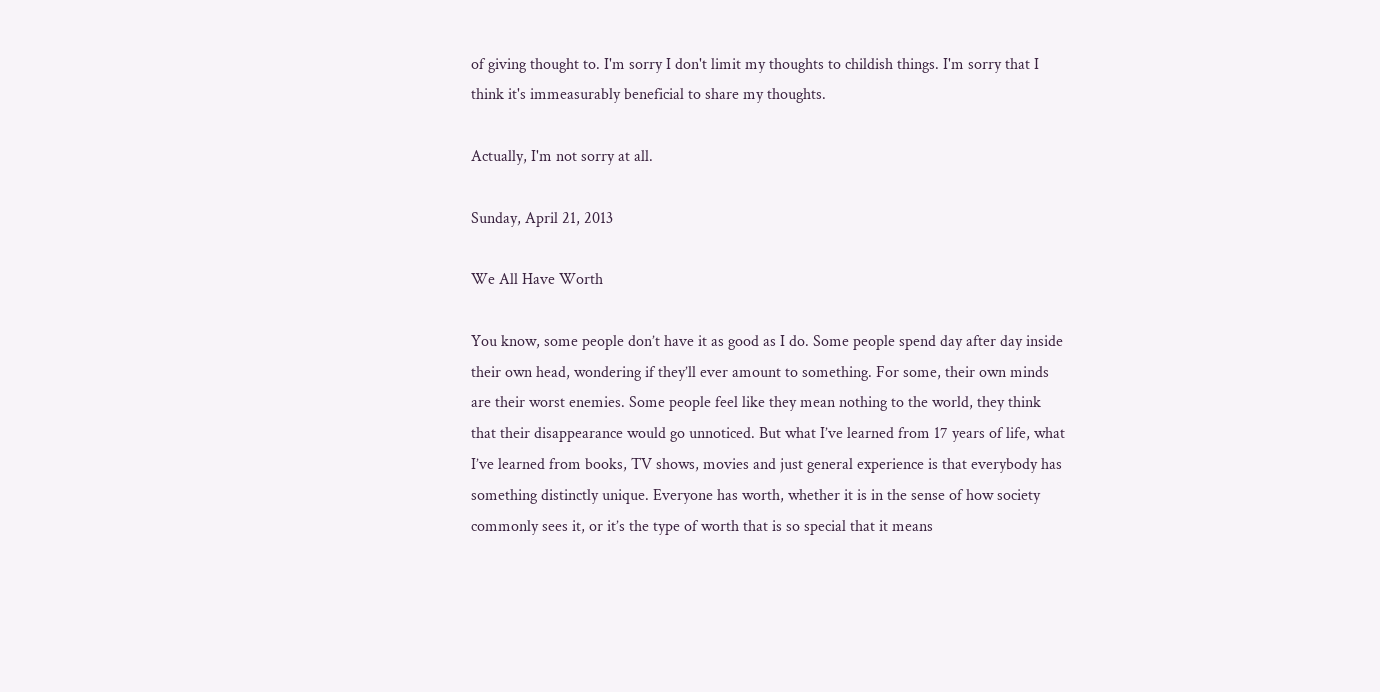of giving thought to. I'm sorry I don't limit my thoughts to childish things. I'm sorry that I think it's immeasurably beneficial to share my thoughts.

Actually, I'm not sorry at all.

Sunday, April 21, 2013

We All Have Worth

You know, some people don’t have it as good as I do. Some people spend day after day inside their own head, wondering if they’ll ever amount to something. For some, their own minds are their worst enemies. Some people feel like they mean nothing to the world, they think that their disappearance would go unnoticed. But what I’ve learned from 17 years of life, what I’ve learned from books, TV shows, movies and just general experience is that everybody has something distinctly unique. Everyone has worth, whether it is in the sense of how society commonly sees it, or it’s the type of worth that is so special that it means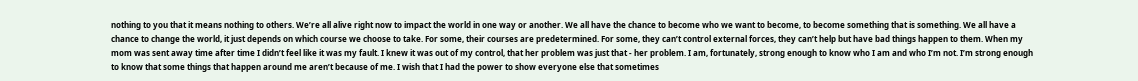nothing to you that it means nothing to others. We’re all alive right now to impact the world in one way or another. We all have the chance to become who we want to become, to become something that is something. We all have a chance to change the world, it just depends on which course we choose to take. For some, their courses are predetermined. For some, they can’t control external forces, they can’t help but have bad things happen to them. When my mom was sent away time after time I didn’t feel like it was my fault. I knew it was out of my control, that her problem was just that - her problem. I am, fortunately, strong enough to know who I am and who I’m not. I’m strong enough to know that some things that happen around me aren’t because of me. I wish that I had the power to show everyone else that sometimes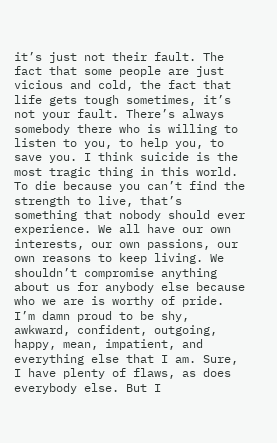it’s just not their fault. The fact that some people are just vicious and cold, the fact that life gets tough sometimes, it’s not your fault. There’s always somebody there who is willing to listen to you, to help you, to save you. I think suicide is the most tragic thing in this world. To die because you can’t find the strength to live, that’s something that nobody should ever experience. We all have our own interests, our own passions, our own reasons to keep living. We shouldn’t compromise anything about us for anybody else because who we are is worthy of pride. I’m damn proud to be shy, awkward, confident, outgoing, happy, mean, impatient, and everything else that I am. Sure, I have plenty of flaws, as does everybody else. But I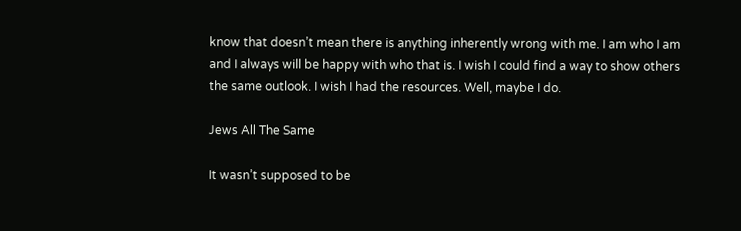know that doesn’t mean there is anything inherently wrong with me. I am who I am and I always will be happy with who that is. I wish I could find a way to show others the same outlook. I wish I had the resources. Well, maybe I do.

Jews All The Same

It wasn’t supposed to be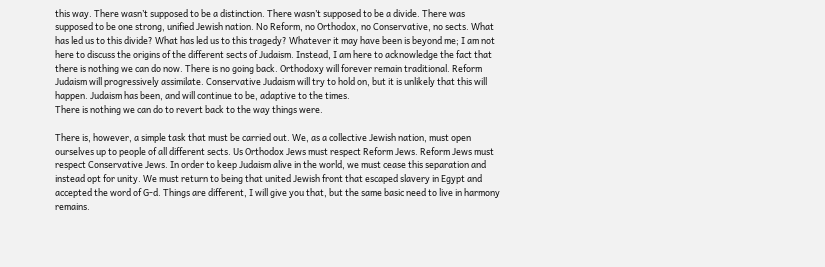this way. There wasn’t supposed to be a distinction. There wasn’t supposed to be a divide. There was supposed to be one strong, unified Jewish nation. No Reform, no Orthodox, no Conservative, no sects. What has led us to this divide? What has led us to this tragedy? Whatever it may have been is beyond me; I am not here to discuss the origins of the different sects of Judaism. Instead, I am here to acknowledge the fact that there is nothing we can do now. There is no going back. Orthodoxy will forever remain traditional. Reform Judaism will progressively assimilate. Conservative Judaism will try to hold on, but it is unlikely that this will happen. Judaism has been, and will continue to be, adaptive to the times.
There is nothing we can do to revert back to the way things were.

There is, however, a simple task that must be carried out. We, as a collective Jewish nation, must open ourselves up to people of all different sects. Us Orthodox Jews must respect Reform Jews. Reform Jews must respect Conservative Jews. In order to keep Judaism alive in the world, we must cease this separation and instead opt for unity. We must return to being that united Jewish front that escaped slavery in Egypt and accepted the word of G-d. Things are different, I will give you that, but the same basic need to live in harmony remains.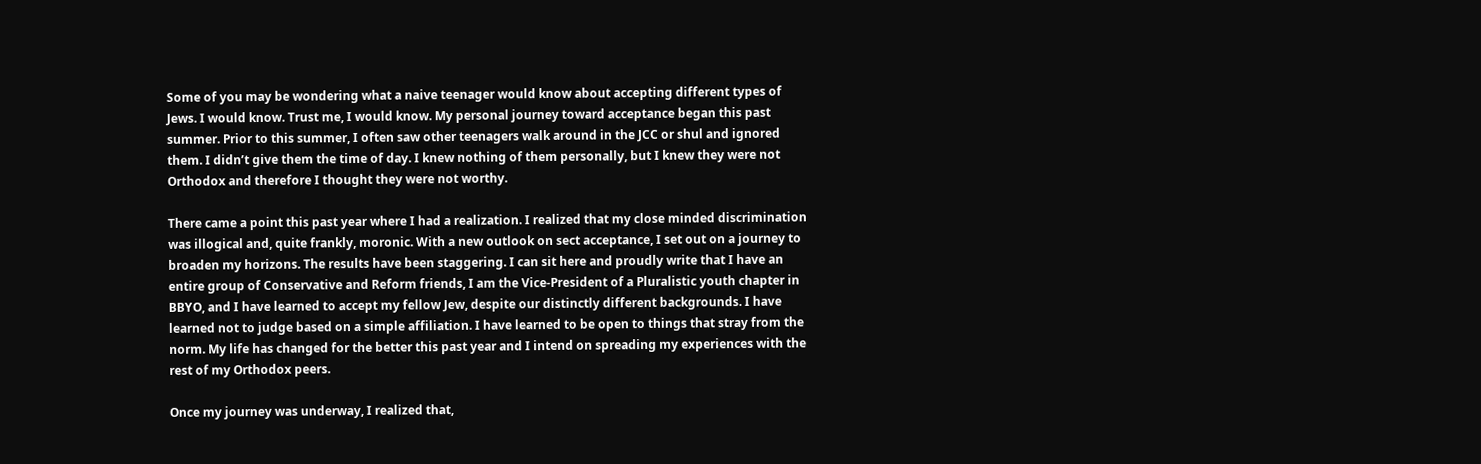Some of you may be wondering what a naive teenager would know about accepting different types of Jews. I would know. Trust me, I would know. My personal journey toward acceptance began this past summer. Prior to this summer, I often saw other teenagers walk around in the JCC or shul and ignored them. I didn’t give them the time of day. I knew nothing of them personally, but I knew they were not Orthodox and therefore I thought they were not worthy.

There came a point this past year where I had a realization. I realized that my close minded discrimination was illogical and, quite frankly, moronic. With a new outlook on sect acceptance, I set out on a journey to broaden my horizons. The results have been staggering. I can sit here and proudly write that I have an entire group of Conservative and Reform friends, I am the Vice-President of a Pluralistic youth chapter in BBYO, and I have learned to accept my fellow Jew, despite our distinctly different backgrounds. I have learned not to judge based on a simple affiliation. I have learned to be open to things that stray from the norm. My life has changed for the better this past year and I intend on spreading my experiences with the rest of my Orthodox peers.

Once my journey was underway, I realized that,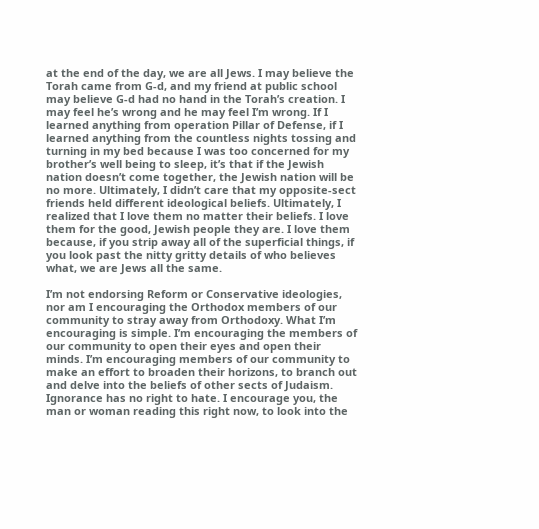at the end of the day, we are all Jews. I may believe the Torah came from G-d, and my friend at public school may believe G-d had no hand in the Torah’s creation. I may feel he’s wrong and he may feel I’m wrong. If I learned anything from operation Pillar of Defense, if I learned anything from the countless nights tossing and turning in my bed because I was too concerned for my brother’s well being to sleep, it’s that if the Jewish nation doesn’t come together, the Jewish nation will be no more. Ultimately, I didn’t care that my opposite-sect friends held different ideological beliefs. Ultimately, I realized that I love them no matter their beliefs. I love them for the good, Jewish people they are. I love them because, if you strip away all of the superficial things, if you look past the nitty gritty details of who believes what, we are Jews all the same.

I’m not endorsing Reform or Conservative ideologies, nor am I encouraging the Orthodox members of our community to stray away from Orthodoxy. What I’m encouraging is simple. I’m encouraging the members of our community to open their eyes and open their minds. I’m encouraging members of our community to make an effort to broaden their horizons, to branch out and delve into the beliefs of other sects of Judaism. Ignorance has no right to hate. I encourage you, the man or woman reading this right now, to look into the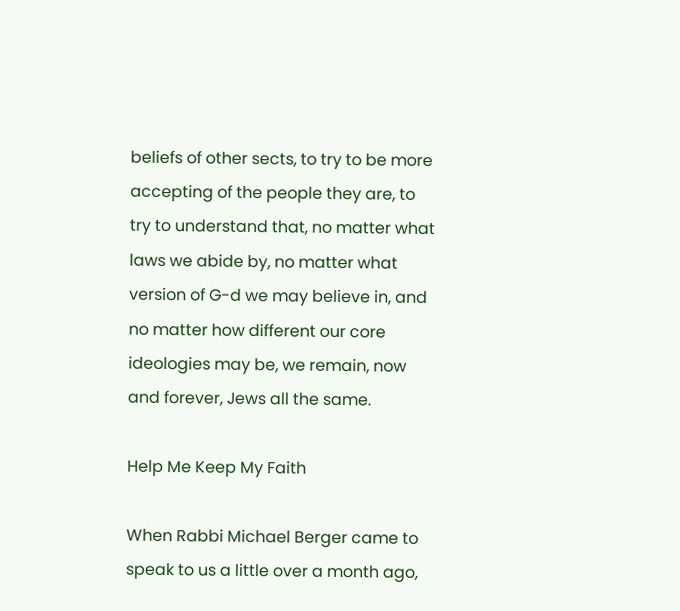beliefs of other sects, to try to be more accepting of the people they are, to try to understand that, no matter what laws we abide by, no matter what version of G-d we may believe in, and no matter how different our core ideologies may be, we remain, now and forever, Jews all the same.

Help Me Keep My Faith

When Rabbi Michael Berger came to speak to us a little over a month ago,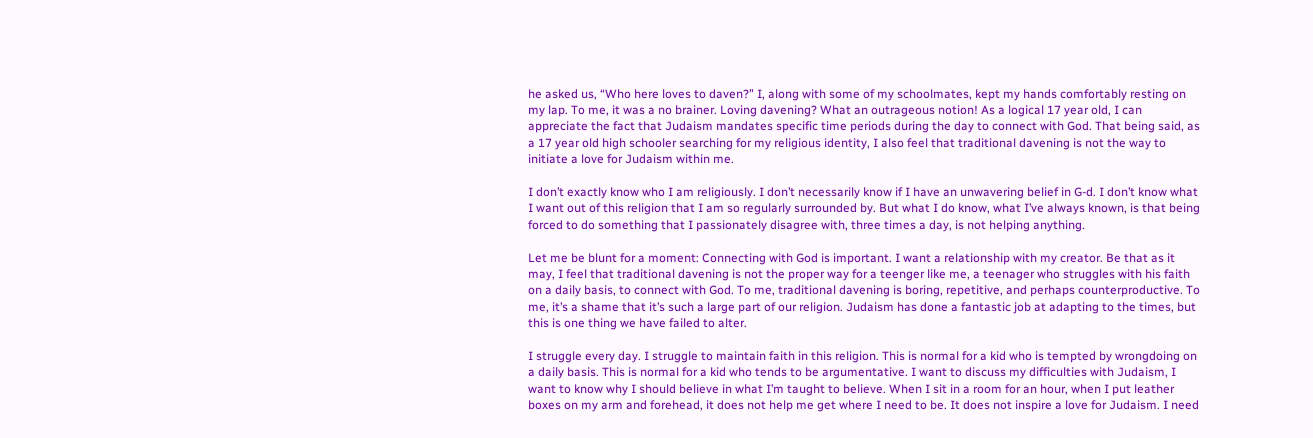he asked us, “Who here loves to daven?” I, along with some of my schoolmates, kept my hands comfortably resting on my lap. To me, it was a no brainer. Loving davening? What an outrageous notion! As a logical 17 year old, I can appreciate the fact that Judaism mandates specific time periods during the day to connect with God. That being said, as a 17 year old high schooler searching for my religious identity, I also feel that traditional davening is not the way to initiate a love for Judaism within me.

I don’t exactly know who I am religiously. I don’t necessarily know if I have an unwavering belief in G-d. I don’t know what I want out of this religion that I am so regularly surrounded by. But what I do know, what I’ve always known, is that being forced to do something that I passionately disagree with, three times a day, is not helping anything.

Let me be blunt for a moment: Connecting with God is important. I want a relationship with my creator. Be that as it may, I feel that traditional davening is not the proper way for a teenger like me, a teenager who struggles with his faith on a daily basis, to connect with God. To me, traditional davening is boring, repetitive, and perhaps counterproductive. To me, it’s a shame that it’s such a large part of our religion. Judaism has done a fantastic job at adapting to the times, but this is one thing we have failed to alter.

I struggle every day. I struggle to maintain faith in this religion. This is normal for a kid who is tempted by wrongdoing on a daily basis. This is normal for a kid who tends to be argumentative. I want to discuss my difficulties with Judaism, I want to know why I should believe in what I’m taught to believe. When I sit in a room for an hour, when I put leather boxes on my arm and forehead, it does not help me get where I need to be. It does not inspire a love for Judaism. I need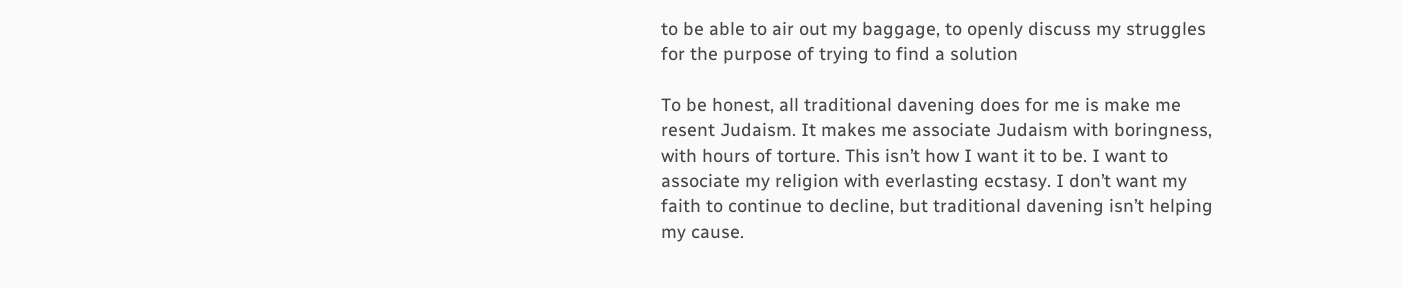to be able to air out my baggage, to openly discuss my struggles for the purpose of trying to find a solution

To be honest, all traditional davening does for me is make me resent Judaism. It makes me associate Judaism with boringness, with hours of torture. This isn’t how I want it to be. I want to associate my religion with everlasting ecstasy. I don’t want my faith to continue to decline, but traditional davening isn’t helping my cause.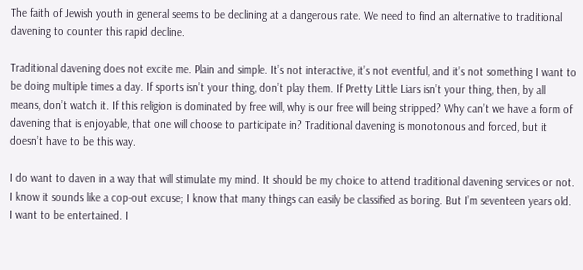The faith of Jewish youth in general seems to be declining at a dangerous rate. We need to find an alternative to traditional davening to counter this rapid decline.

Traditional davening does not excite me. Plain and simple. It’s not interactive, it’s not eventful, and it’s not something I want to be doing multiple times a day. If sports isn’t your thing, don’t play them. If Pretty Little Liars isn’t your thing, then, by all means, don’t watch it. If this religion is dominated by free will, why is our free will being stripped? Why can’t we have a form of davening that is enjoyable, that one will choose to participate in? Traditional davening is monotonous and forced, but it doesn’t have to be this way.

I do want to daven in a way that will stimulate my mind. It should be my choice to attend traditional davening services or not. I know it sounds like a cop-out excuse; I know that many things can easily be classified as boring. But I’m seventeen years old. I want to be entertained. I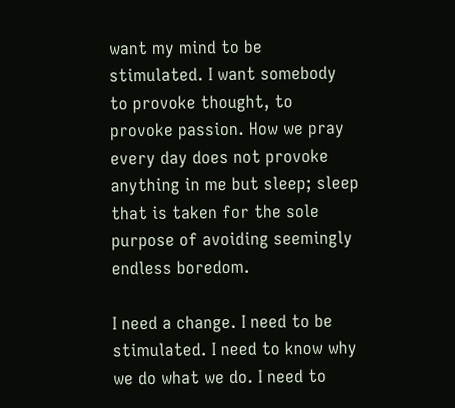want my mind to be stimulated. I want somebody to provoke thought, to provoke passion. How we pray every day does not provoke anything in me but sleep; sleep that is taken for the sole purpose of avoiding seemingly endless boredom.

I need a change. I need to be stimulated. I need to know why we do what we do. I need to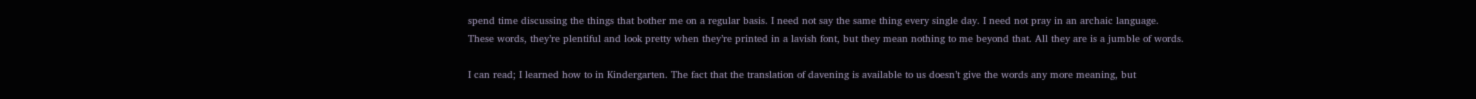spend time discussing the things that bother me on a regular basis. I need not say the same thing every single day. I need not pray in an archaic language. These words, they’re plentiful and look pretty when they’re printed in a lavish font, but they mean nothing to me beyond that. All they are is a jumble of words.

I can read; I learned how to in Kindergarten. The fact that the translation of davening is available to us doesn’t give the words any more meaning, but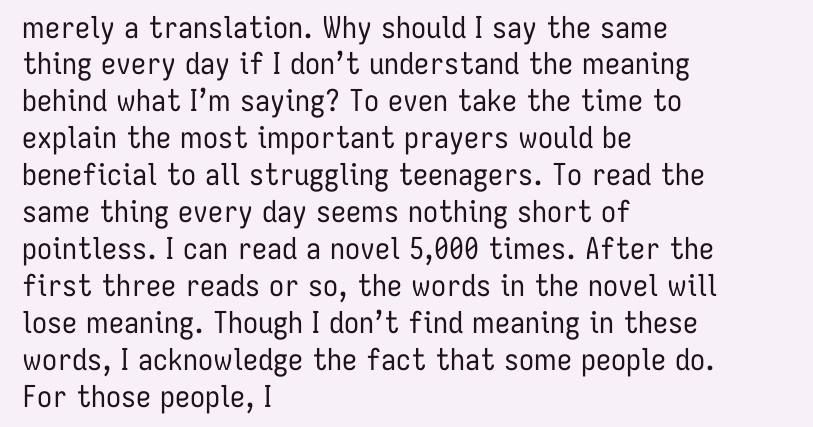merely a translation. Why should I say the same thing every day if I don’t understand the meaning behind what I’m saying? To even take the time to explain the most important prayers would be beneficial to all struggling teenagers. To read the same thing every day seems nothing short of pointless. I can read a novel 5,000 times. After the first three reads or so, the words in the novel will lose meaning. Though I don’t find meaning in these words, I acknowledge the fact that some people do. For those people, I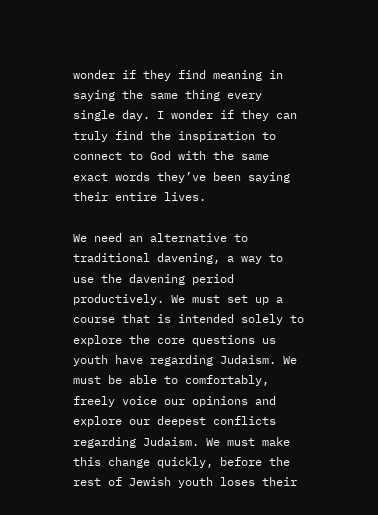wonder if they find meaning in saying the same thing every single day. I wonder if they can truly find the inspiration to connect to God with the same exact words they’ve been saying their entire lives.

We need an alternative to traditional davening, a way to use the davening period productively. We must set up a course that is intended solely to explore the core questions us youth have regarding Judaism. We must be able to comfortably, freely voice our opinions and explore our deepest conflicts regarding Judaism. We must make this change quickly, before the rest of Jewish youth loses their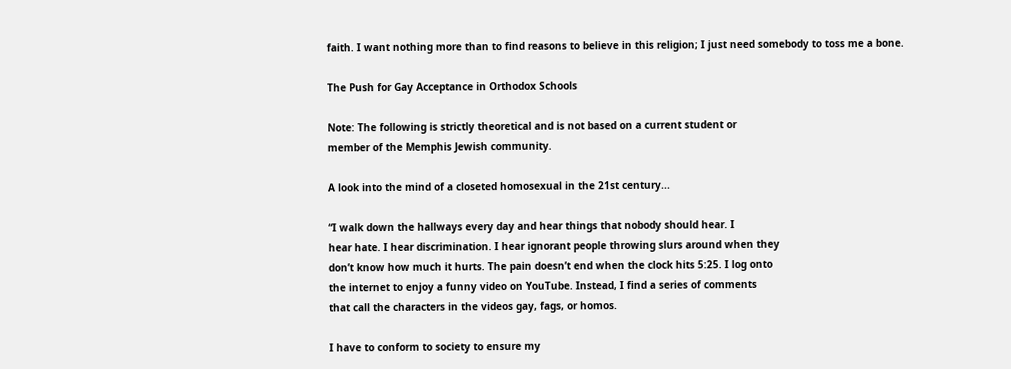faith. I want nothing more than to find reasons to believe in this religion; I just need somebody to toss me a bone.

The Push for Gay Acceptance in Orthodox Schools

Note: The following is strictly theoretical and is not based on a current student or
member of the Memphis Jewish community.

A look into the mind of a closeted homosexual in the 21st century...

“I walk down the hallways every day and hear things that nobody should hear. I
hear hate. I hear discrimination. I hear ignorant people throwing slurs around when they
don’t know how much it hurts. The pain doesn’t end when the clock hits 5:25. I log onto
the internet to enjoy a funny video on YouTube. Instead, I find a series of comments
that call the characters in the videos gay, fags, or homos.

I have to conform to society to ensure my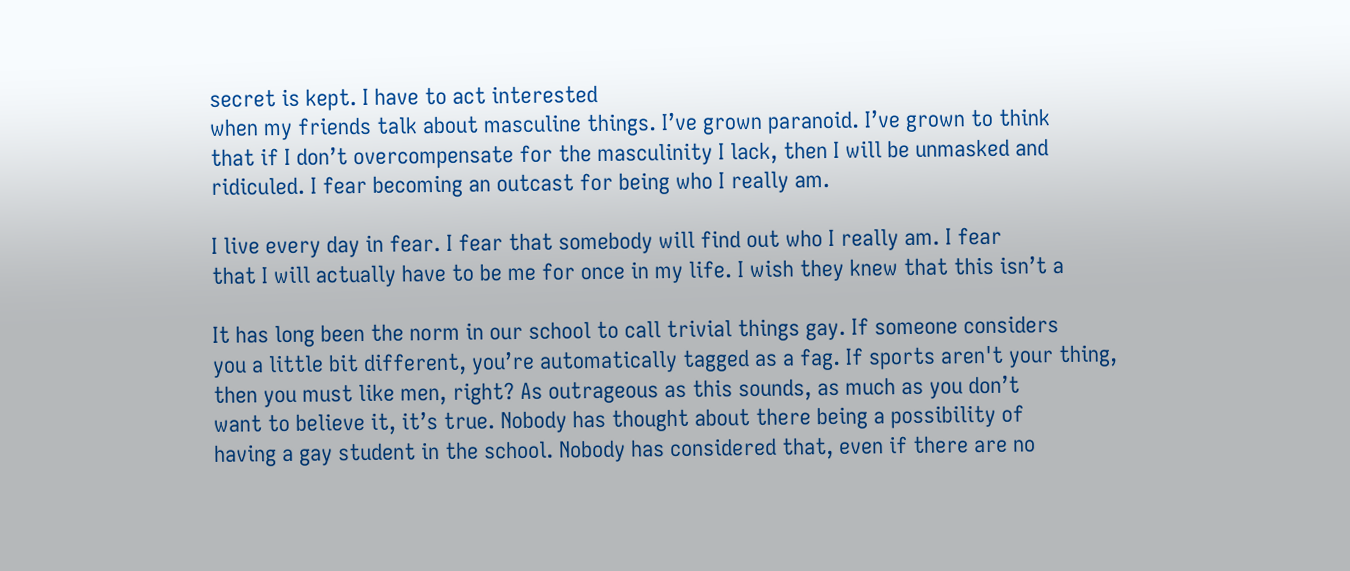secret is kept. I have to act interested
when my friends talk about masculine things. I’ve grown paranoid. I’ve grown to think
that if I don’t overcompensate for the masculinity I lack, then I will be unmasked and
ridiculed. I fear becoming an outcast for being who I really am.

I live every day in fear. I fear that somebody will find out who I really am. I fear
that I will actually have to be me for once in my life. I wish they knew that this isn’t a

It has long been the norm in our school to call trivial things gay. If someone considers
you a little bit different, you’re automatically tagged as a fag. If sports aren't your thing,
then you must like men, right? As outrageous as this sounds, as much as you don’t
want to believe it, it’s true. Nobody has thought about there being a possibility of
having a gay student in the school. Nobody has considered that, even if there are no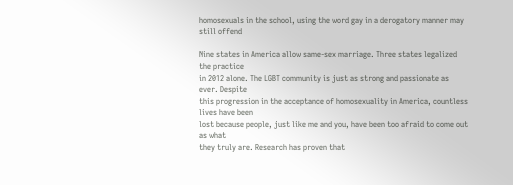homosexuals in the school, using the word gay in a derogatory manner may still offend

Nine states in America allow same-sex marriage. Three states legalized the practice
in 2012 alone. The LGBT community is just as strong and passionate as ever. Despite
this progression in the acceptance of homosexuality in America, countless lives have been
lost because people, just like me and you, have been too afraid to come out as what
they truly are. Research has proven that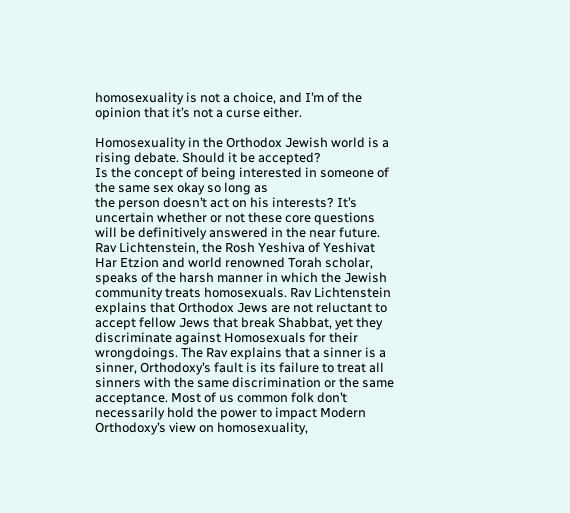homosexuality is not a choice, and I’m of the
opinion that it’s not a curse either.

Homosexuality in the Orthodox Jewish world is a rising debate. Should it be accepted?
Is the concept of being interested in someone of the same sex okay so long as
the person doesn’t act on his interests? It’s uncertain whether or not these core questions will be definitively answered in the near future. Rav Lichtenstein, the Rosh Yeshiva of Yeshivat Har Etzion and world renowned Torah scholar, speaks of the harsh manner in which the Jewish community treats homosexuals. Rav Lichtenstein explains that Orthodox Jews are not reluctant to accept fellow Jews that break Shabbat, yet they discriminate against Homosexuals for their wrongdoings. The Rav explains that a sinner is a sinner, Orthodoxy’s fault is its failure to treat all sinners with the same discrimination or the same acceptance. Most of us common folk don’t necessarily hold the power to impact Modern Orthodoxy’s view on homosexuality,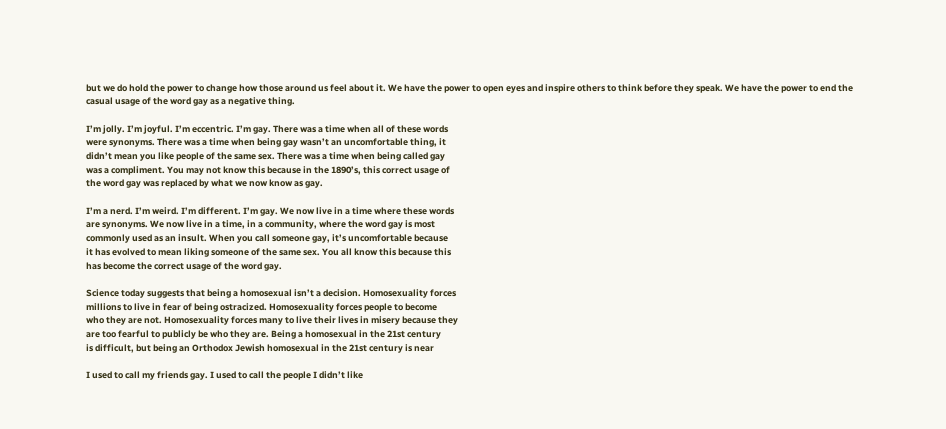but we do hold the power to change how those around us feel about it. We have the power to open eyes and inspire others to think before they speak. We have the power to end the casual usage of the word gay as a negative thing.

I’m jolly. I’m joyful. I’m eccentric. I’m gay. There was a time when all of these words
were synonyms. There was a time when being gay wasn’t an uncomfortable thing, it
didn’t mean you like people of the same sex. There was a time when being called gay
was a compliment. You may not know this because in the 1890’s, this correct usage of
the word gay was replaced by what we now know as gay.

I’m a nerd. I’m weird. I’m different. I’m gay. We now live in a time where these words
are synonyms. We now live in a time, in a community, where the word gay is most
commonly used as an insult. When you call someone gay, it’s uncomfortable because
it has evolved to mean liking someone of the same sex. You all know this because this
has become the correct usage of the word gay.

Science today suggests that being a homosexual isn’t a decision. Homosexuality forces
millions to live in fear of being ostracized. Homosexuality forces people to become
who they are not. Homosexuality forces many to live their lives in misery because they
are too fearful to publicly be who they are. Being a homosexual in the 21st century
is difficult, but being an Orthodox Jewish homosexual in the 21st century is near

I used to call my friends gay. I used to call the people I didn’t like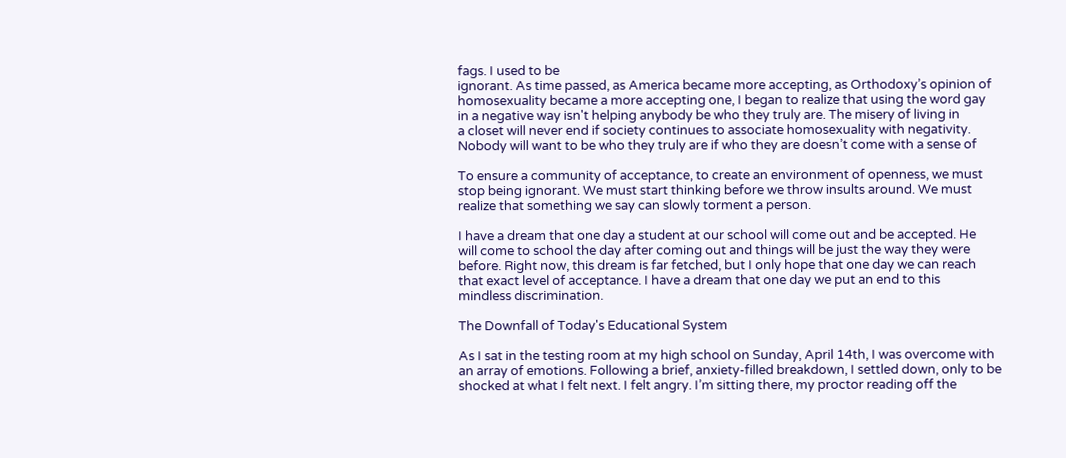fags. I used to be
ignorant. As time passed, as America became more accepting, as Orthodoxy’s opinion of homosexuality became a more accepting one, I began to realize that using the word gay
in a negative way isn't helping anybody be who they truly are. The misery of living in
a closet will never end if society continues to associate homosexuality with negativity.
Nobody will want to be who they truly are if who they are doesn’t come with a sense of

To ensure a community of acceptance, to create an environment of openness, we must
stop being ignorant. We must start thinking before we throw insults around. We must
realize that something we say can slowly torment a person.

I have a dream that one day a student at our school will come out and be accepted. He
will come to school the day after coming out and things will be just the way they were
before. Right now, this dream is far fetched, but I only hope that one day we can reach
that exact level of acceptance. I have a dream that one day we put an end to this
mindless discrimination.

The Downfall of Today's Educational System

As I sat in the testing room at my high school on Sunday, April 14th, I was overcome with an array of emotions. Following a brief, anxiety-filled breakdown, I settled down, only to be shocked at what I felt next. I felt angry. I’m sitting there, my proctor reading off the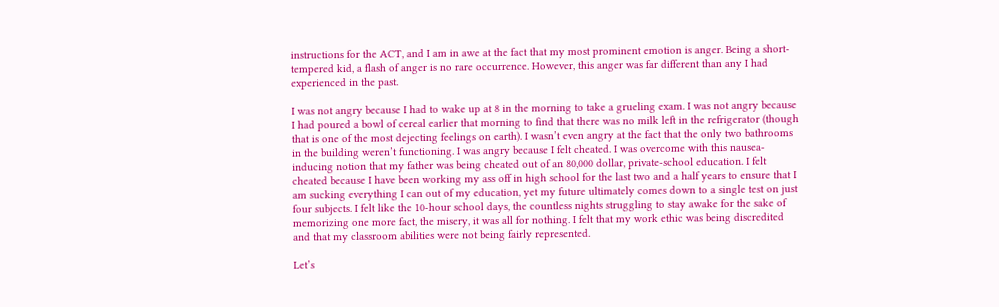instructions for the ACT, and I am in awe at the fact that my most prominent emotion is anger. Being a short-tempered kid, a flash of anger is no rare occurrence. However, this anger was far different than any I had experienced in the past.

I was not angry because I had to wake up at 8 in the morning to take a grueling exam. I was not angry because I had poured a bowl of cereal earlier that morning to find that there was no milk left in the refrigerator (though that is one of the most dejecting feelings on earth). I wasn’t even angry at the fact that the only two bathrooms in the building weren’t functioning. I was angry because I felt cheated. I was overcome with this nausea-inducing notion that my father was being cheated out of an 80,000 dollar, private-school education. I felt cheated because I have been working my ass off in high school for the last two and a half years to ensure that I am sucking everything I can out of my education, yet my future ultimately comes down to a single test on just four subjects. I felt like the 10-hour school days, the countless nights struggling to stay awake for the sake of memorizing one more fact, the misery, it was all for nothing. I felt that my work ethic was being discredited and that my classroom abilities were not being fairly represented.

Let’s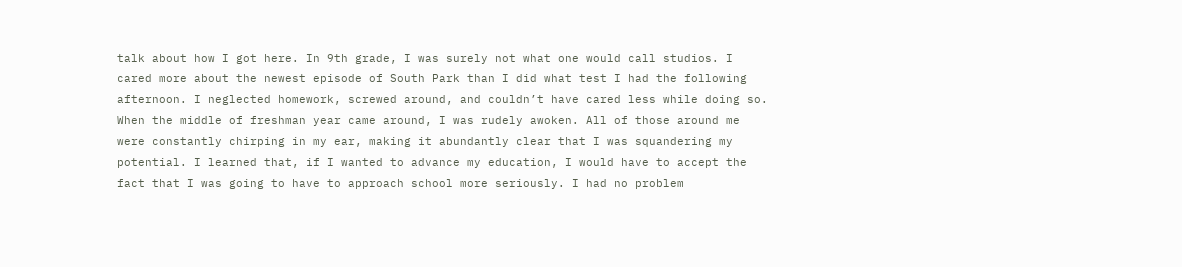talk about how I got here. In 9th grade, I was surely not what one would call studios. I cared more about the newest episode of South Park than I did what test I had the following afternoon. I neglected homework, screwed around, and couldn’t have cared less while doing so. When the middle of freshman year came around, I was rudely awoken. All of those around me were constantly chirping in my ear, making it abundantly clear that I was squandering my potential. I learned that, if I wanted to advance my education, I would have to accept the fact that I was going to have to approach school more seriously. I had no problem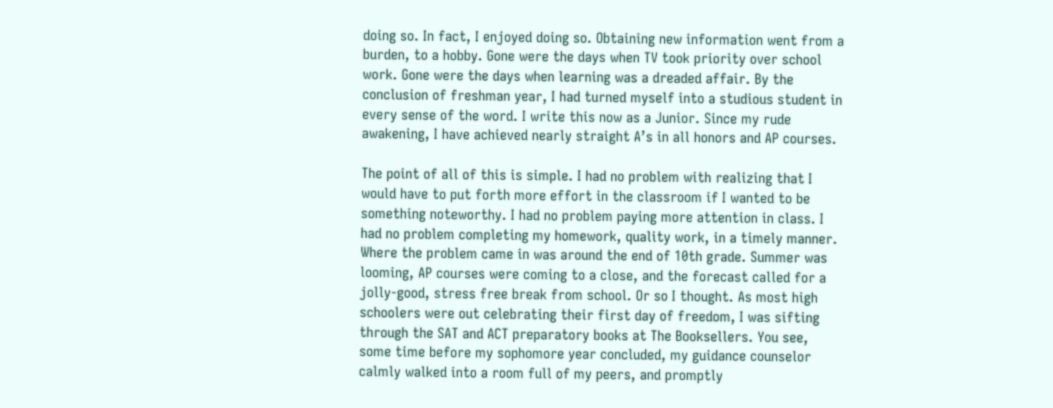doing so. In fact, I enjoyed doing so. Obtaining new information went from a burden, to a hobby. Gone were the days when TV took priority over school work. Gone were the days when learning was a dreaded affair. By the conclusion of freshman year, I had turned myself into a studious student in every sense of the word. I write this now as a Junior. Since my rude awakening, I have achieved nearly straight A’s in all honors and AP courses.

The point of all of this is simple. I had no problem with realizing that I would have to put forth more effort in the classroom if I wanted to be something noteworthy. I had no problem paying more attention in class. I had no problem completing my homework, quality work, in a timely manner. Where the problem came in was around the end of 10th grade. Summer was looming, AP courses were coming to a close, and the forecast called for a jolly-good, stress free break from school. Or so I thought. As most high schoolers were out celebrating their first day of freedom, I was sifting through the SAT and ACT preparatory books at The Booksellers. You see, some time before my sophomore year concluded, my guidance counselor calmly walked into a room full of my peers, and promptly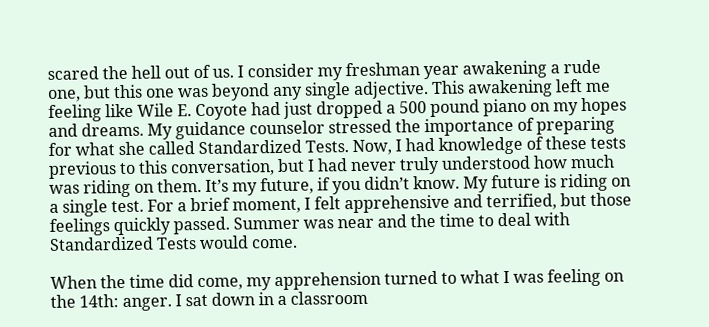scared the hell out of us. I consider my freshman year awakening a rude one, but this one was beyond any single adjective. This awakening left me feeling like Wile E. Coyote had just dropped a 500 pound piano on my hopes and dreams. My guidance counselor stressed the importance of preparing for what she called Standardized Tests. Now, I had knowledge of these tests previous to this conversation, but I had never truly understood how much was riding on them. It’s my future, if you didn’t know. My future is riding on a single test. For a brief moment, I felt apprehensive and terrified, but those feelings quickly passed. Summer was near and the time to deal with Standardized Tests would come.

When the time did come, my apprehension turned to what I was feeling on the 14th: anger. I sat down in a classroom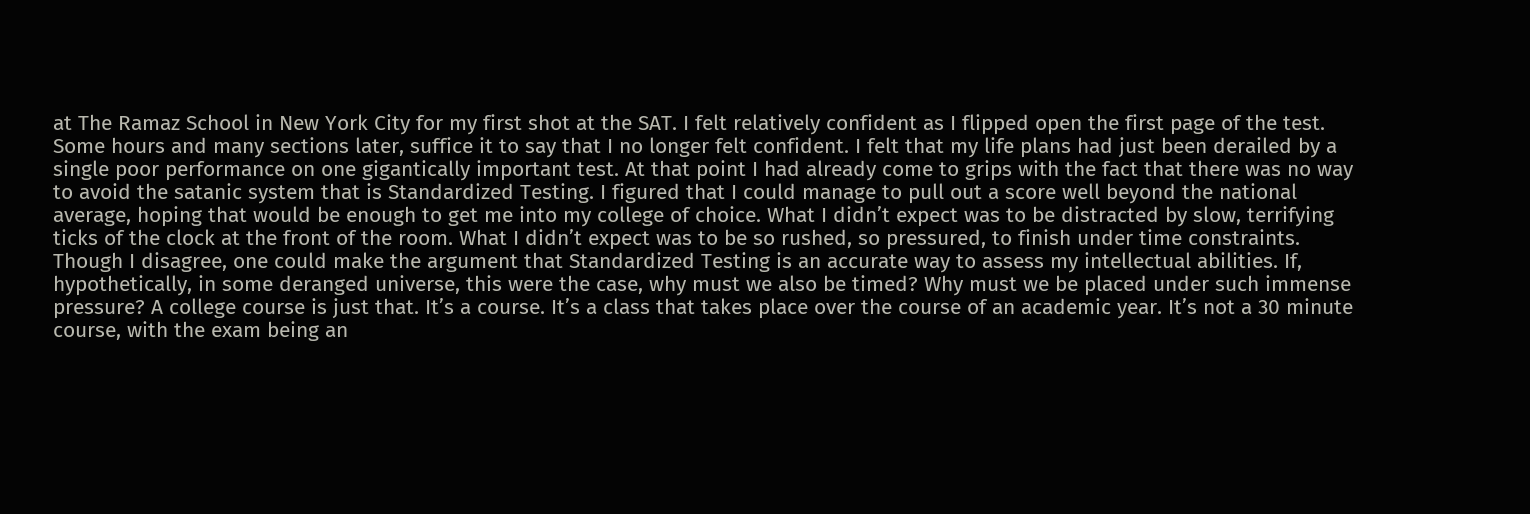at The Ramaz School in New York City for my first shot at the SAT. I felt relatively confident as I flipped open the first page of the test. Some hours and many sections later, suffice it to say that I no longer felt confident. I felt that my life plans had just been derailed by a single poor performance on one gigantically important test. At that point I had already come to grips with the fact that there was no way to avoid the satanic system that is Standardized Testing. I figured that I could manage to pull out a score well beyond the national average, hoping that would be enough to get me into my college of choice. What I didn’t expect was to be distracted by slow, terrifying ticks of the clock at the front of the room. What I didn’t expect was to be so rushed, so pressured, to finish under time constraints. Though I disagree, one could make the argument that Standardized Testing is an accurate way to assess my intellectual abilities. If, hypothetically, in some deranged universe, this were the case, why must we also be timed? Why must we be placed under such immense pressure? A college course is just that. It’s a course. It’s a class that takes place over the course of an academic year. It’s not a 30 minute course, with the exam being an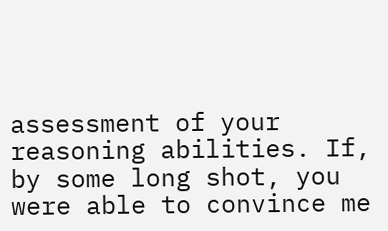assessment of your reasoning abilities. If, by some long shot, you were able to convince me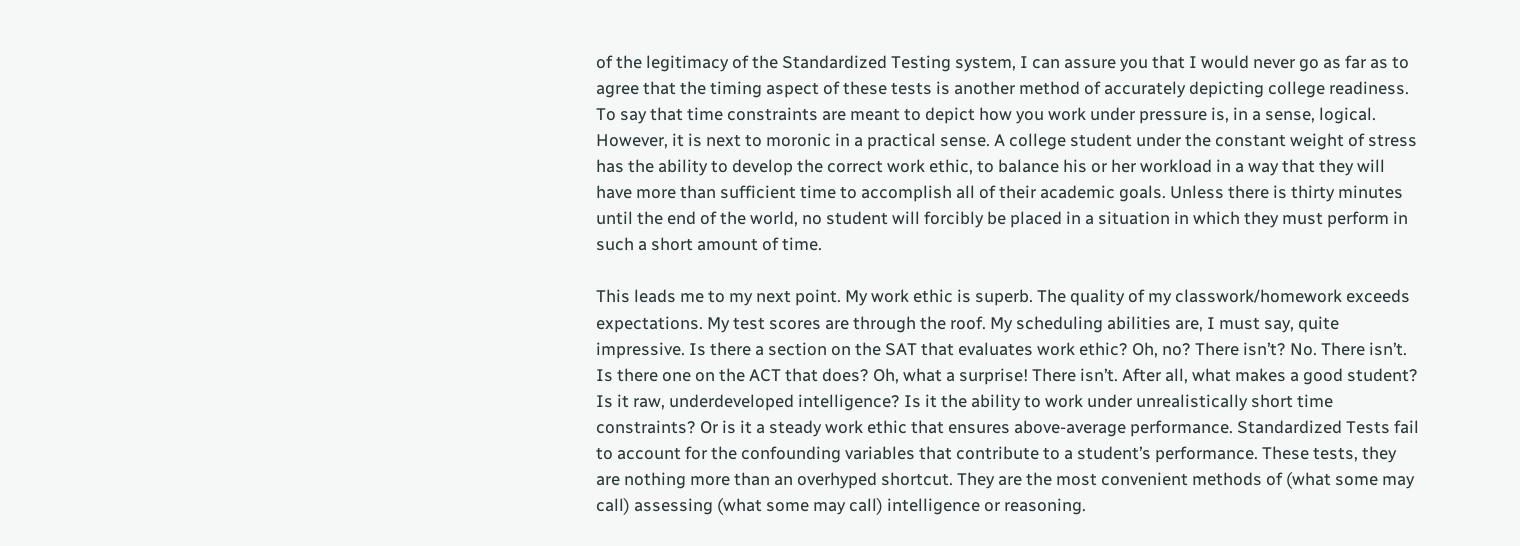of the legitimacy of the Standardized Testing system, I can assure you that I would never go as far as to agree that the timing aspect of these tests is another method of accurately depicting college readiness. To say that time constraints are meant to depict how you work under pressure is, in a sense, logical. However, it is next to moronic in a practical sense. A college student under the constant weight of stress has the ability to develop the correct work ethic, to balance his or her workload in a way that they will have more than sufficient time to accomplish all of their academic goals. Unless there is thirty minutes until the end of the world, no student will forcibly be placed in a situation in which they must perform in such a short amount of time.

This leads me to my next point. My work ethic is superb. The quality of my classwork/homework exceeds expectations. My test scores are through the roof. My scheduling abilities are, I must say, quite impressive. Is there a section on the SAT that evaluates work ethic? Oh, no? There isn’t? No. There isn’t. Is there one on the ACT that does? Oh, what a surprise! There isn’t. After all, what makes a good student? Is it raw, underdeveloped intelligence? Is it the ability to work under unrealistically short time constraints? Or is it a steady work ethic that ensures above-average performance. Standardized Tests fail to account for the confounding variables that contribute to a student’s performance. These tests, they are nothing more than an overhyped shortcut. They are the most convenient methods of (what some may call) assessing (what some may call) intelligence or reasoning.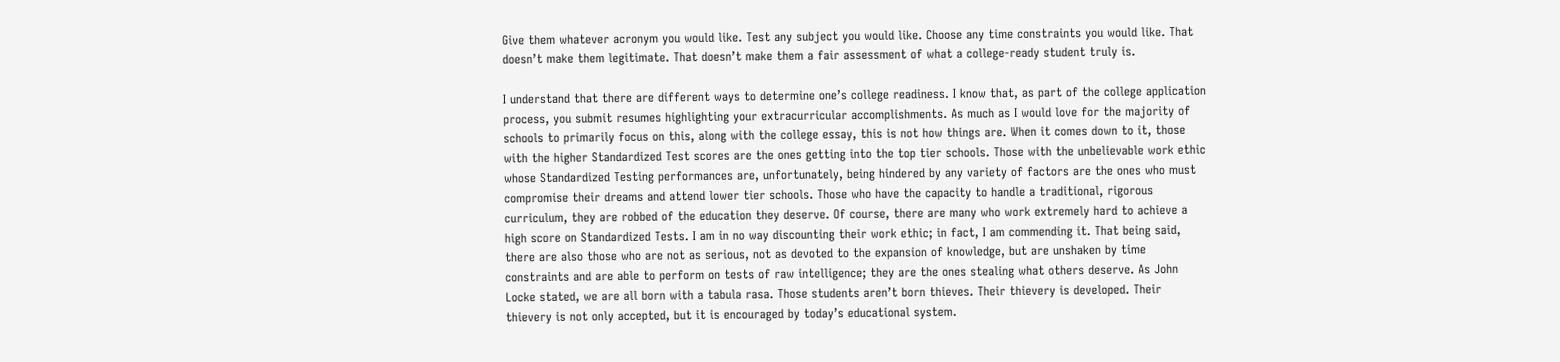Give them whatever acronym you would like. Test any subject you would like. Choose any time constraints you would like. That doesn’t make them legitimate. That doesn’t make them a fair assessment of what a college-ready student truly is.

I understand that there are different ways to determine one’s college readiness. I know that, as part of the college application process, you submit resumes highlighting your extracurricular accomplishments. As much as I would love for the majority of schools to primarily focus on this, along with the college essay, this is not how things are. When it comes down to it, those with the higher Standardized Test scores are the ones getting into the top tier schools. Those with the unbelievable work ethic whose Standardized Testing performances are, unfortunately, being hindered by any variety of factors are the ones who must compromise their dreams and attend lower tier schools. Those who have the capacity to handle a traditional, rigorous curriculum, they are robbed of the education they deserve. Of course, there are many who work extremely hard to achieve a high score on Standardized Tests. I am in no way discounting their work ethic; in fact, I am commending it. That being said, there are also those who are not as serious, not as devoted to the expansion of knowledge, but are unshaken by time constraints and are able to perform on tests of raw intelligence; they are the ones stealing what others deserve. As John Locke stated, we are all born with a tabula rasa. Those students aren’t born thieves. Their thievery is developed. Their thievery is not only accepted, but it is encouraged by today’s educational system.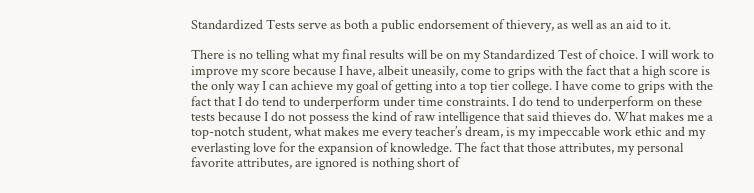Standardized Tests serve as both a public endorsement of thievery, as well as an aid to it.

There is no telling what my final results will be on my Standardized Test of choice. I will work to improve my score because I have, albeit uneasily, come to grips with the fact that a high score is the only way I can achieve my goal of getting into a top tier college. I have come to grips with the fact that I do tend to underperform under time constraints. I do tend to underperform on these tests because I do not possess the kind of raw intelligence that said thieves do. What makes me a top-notch student, what makes me every teacher’s dream, is my impeccable work ethic and my everlasting love for the expansion of knowledge. The fact that those attributes, my personal favorite attributes, are ignored is nothing short of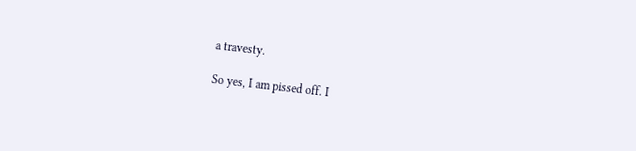a travesty.

So yes, I am pissed off. I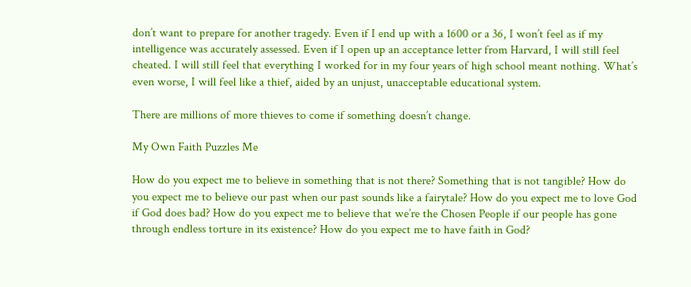don’t want to prepare for another tragedy. Even if I end up with a 1600 or a 36, I won’t feel as if my intelligence was accurately assessed. Even if I open up an acceptance letter from Harvard, I will still feel cheated. I will still feel that everything I worked for in my four years of high school meant nothing. What’s even worse, I will feel like a thief, aided by an unjust, unacceptable educational system.

There are millions of more thieves to come if something doesn’t change.

My Own Faith Puzzles Me

How do you expect me to believe in something that is not there? Something that is not tangible? How do you expect me to believe our past when our past sounds like a fairytale? How do you expect me to love God if God does bad? How do you expect me to believe that we’re the Chosen People if our people has gone through endless torture in its existence? How do you expect me to have faith in God?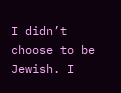I didn’t choose to be Jewish. I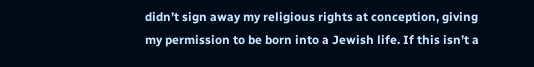didn’t sign away my religious rights at conception, giving my permission to be born into a Jewish life. If this isn’t a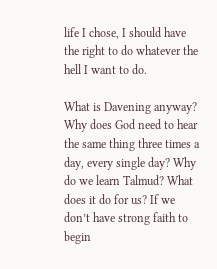life I chose, I should have the right to do whatever the hell I want to do.

What is Davening anyway? Why does God need to hear the same thing three times a day, every single day? Why do we learn Talmud? What does it do for us? If we don’t have strong faith to begin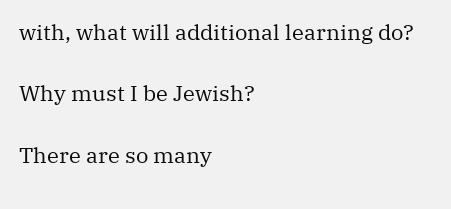with, what will additional learning do?

Why must I be Jewish?

There are so many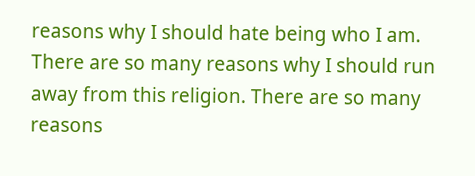reasons why I should hate being who I am. There are so many reasons why I should run away from this religion. There are so many reasons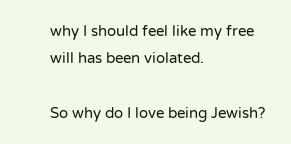why I should feel like my free will has been violated.

So why do I love being Jewish?